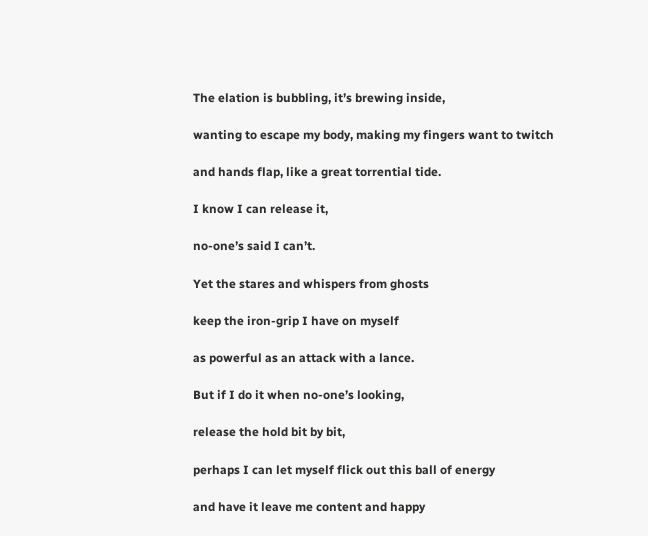The elation is bubbling, it’s brewing inside,

wanting to escape my body, making my fingers want to twitch

and hands flap, like a great torrential tide.

I know I can release it,

no-one’s said I can’t.

Yet the stares and whispers from ghosts

keep the iron-grip I have on myself

as powerful as an attack with a lance.

But if I do it when no-one’s looking,

release the hold bit by bit,

perhaps I can let myself flick out this ball of energy

and have it leave me content and happy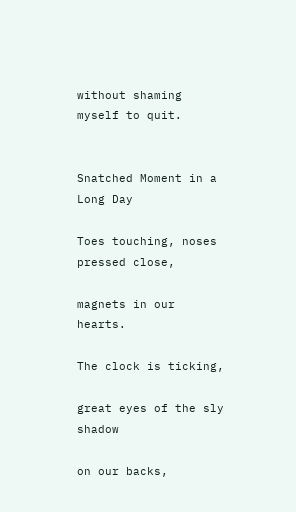without shaming myself to quit.


Snatched Moment in a Long Day

Toes touching, noses pressed close,

magnets in our hearts.

The clock is ticking,

great eyes of the sly shadow

on our backs,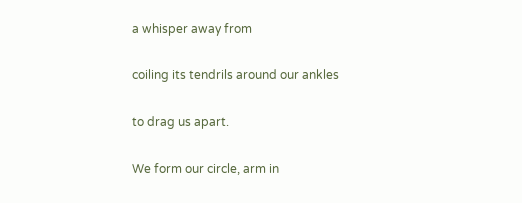a whisper away from

coiling its tendrils around our ankles

to drag us apart.

We form our circle, arm in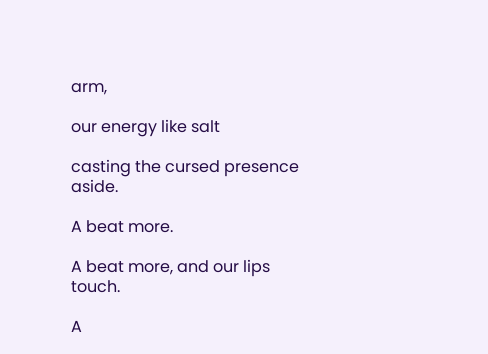arm,

our energy like salt

casting the cursed presence aside.

A beat more.

A beat more, and our lips touch.

A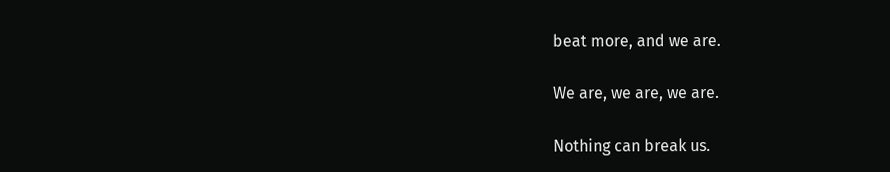beat more, and we are.

We are, we are, we are.

Nothing can break us.